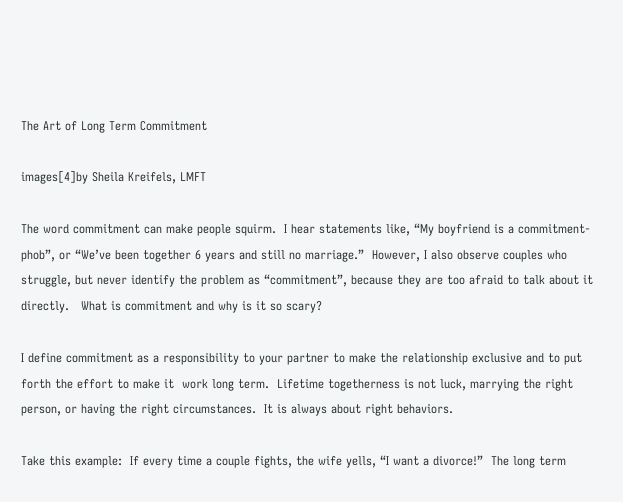The Art of Long Term Commitment

images[4]by Sheila Kreifels, LMFT

The word commitment can make people squirm.  I hear statements like, “My boyfriend is a commitment-phob”, or “We’ve been together 6 years and still no marriage.”  However, I also observe couples who struggle, but never identify the problem as “commitment”, because they are too afraid to talk about it directly.   What is commitment and why is it so scary?

I define commitment as a responsibility to your partner to make the relationship exclusive and to put forth the effort to make it  work long term.  Lifetime togetherness is not luck, marrying the right person, or having the right circumstances.  It is always about right behaviors.

Take this example:  If every time a couple fights, the wife yells, “I want a divorce!”  The long term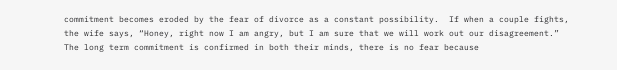commitment becomes eroded by the fear of divorce as a constant possibility.  If when a couple fights, the wife says, “Honey, right now I am angry, but I am sure that we will work out our disagreement.”  The long term commitment is confirmed in both their minds, there is no fear because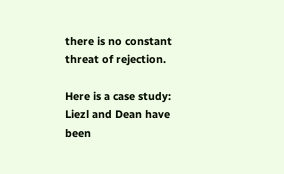there is no constant threat of rejection.

Here is a case study:  Liezl and Dean have been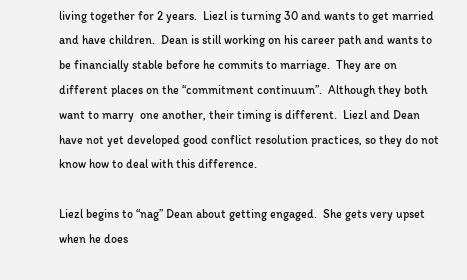living together for 2 years.  Liezl is turning 30 and wants to get married and have children.  Dean is still working on his career path and wants to be financially stable before he commits to marriage.  They are on different places on the “commitment continuum”.  Although they both want to marry  one another, their timing is different.  Liezl and Dean have not yet developed good conflict resolution practices, so they do not know how to deal with this difference.

Liezl begins to “nag” Dean about getting engaged.  She gets very upset when he does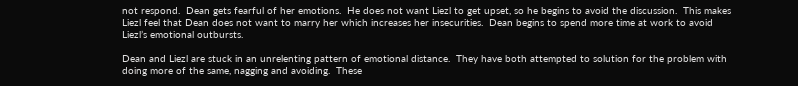not respond.  Dean gets fearful of her emotions.  He does not want Liezl to get upset, so he begins to avoid the discussion.  This makes Liezl feel that Dean does not want to marry her which increases her insecurities.  Dean begins to spend more time at work to avoid Liezl’s emotional outbursts.

Dean and Liezl are stuck in an unrelenting pattern of emotional distance.  They have both attempted to solution for the problem with doing more of the same, nagging and avoiding.  These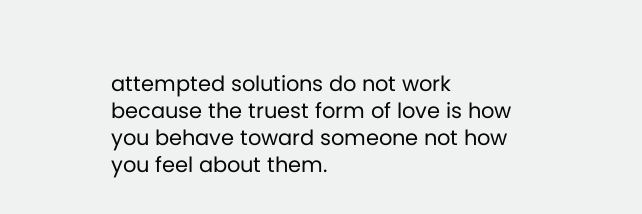attempted solutions do not work because the truest form of love is how you behave toward someone not how you feel about them.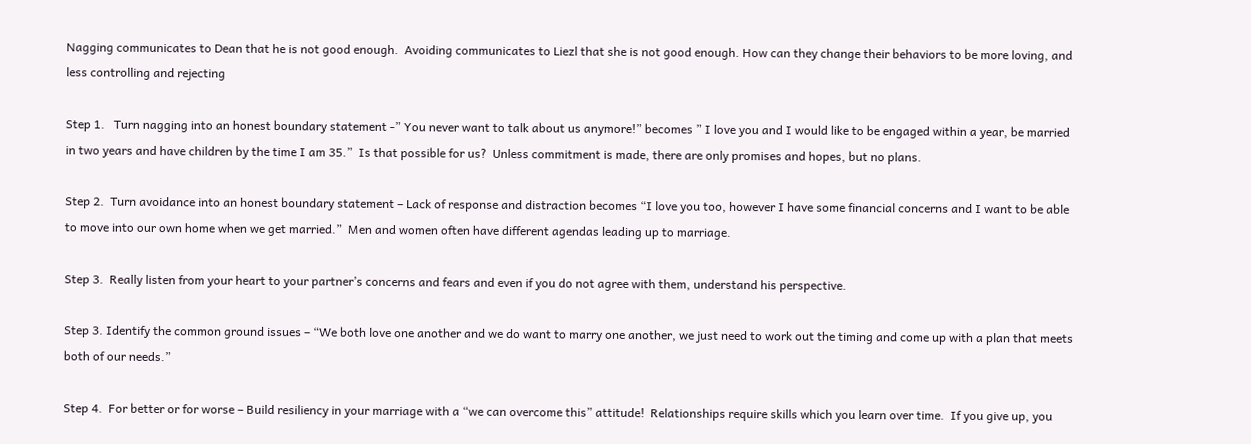Nagging communicates to Dean that he is not good enough.  Avoiding communicates to Liezl that she is not good enough. How can they change their behaviors to be more loving, and less controlling and rejecting

Step 1.   Turn nagging into an honest boundary statement -” You never want to talk about us anymore!” becomes ” I love you and I would like to be engaged within a year, be married in two years and have children by the time I am 35.”  Is that possible for us?  Unless commitment is made, there are only promises and hopes, but no plans.

Step 2.  Turn avoidance into an honest boundary statement – Lack of response and distraction becomes “I love you too, however I have some financial concerns and I want to be able to move into our own home when we get married.”  Men and women often have different agendas leading up to marriage.

Step 3.  Really listen from your heart to your partner’s concerns and fears and even if you do not agree with them, understand his perspective.

Step 3. Identify the common ground issues – “We both love one another and we do want to marry one another, we just need to work out the timing and come up with a plan that meets both of our needs.”

Step 4.  For better or for worse – Build resiliency in your marriage with a “we can overcome this” attitude!  Relationships require skills which you learn over time.  If you give up, you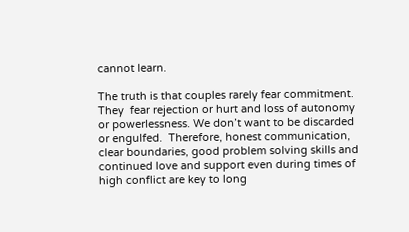cannot learn.

The truth is that couples rarely fear commitment.  They  fear rejection or hurt and loss of autonomy or powerlessness. We don’t want to be discarded or engulfed.  Therefore, honest communication, clear boundaries, good problem solving skills and continued love and support even during times of high conflict are key to long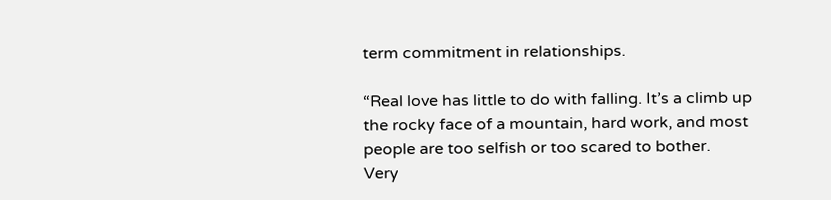term commitment in relationships.

“Real love has little to do with falling. It’s a climb up the rocky face of a mountain, hard work, and most people are too selfish or too scared to bother.
Very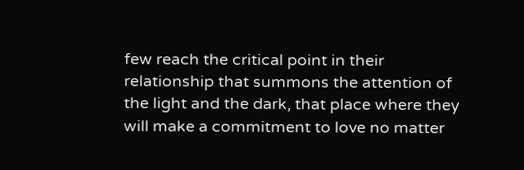few reach the critical point in their relationship that summons the attention of the light and the dark, that place where they will make a commitment to love no matter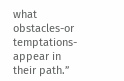what obstacles-or temptations- appear in their path.”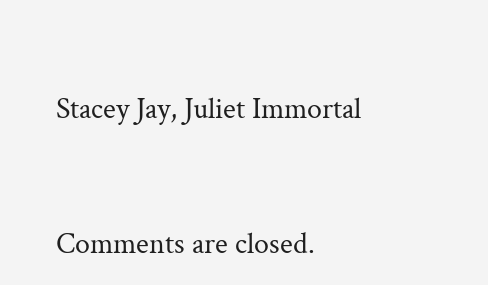Stacey Jay, Juliet Immortal


Comments are closed.